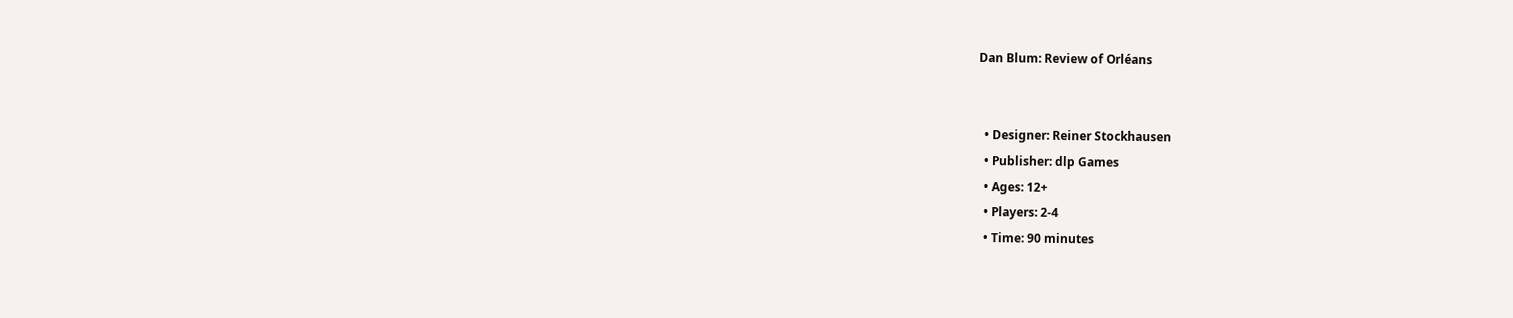Dan Blum: Review of Orléans


  • Designer: Reiner Stockhausen
  • Publisher: dlp Games
  • Ages: 12+
  • Players: 2-4
  • Time: 90 minutes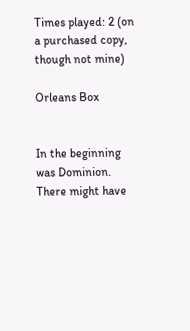Times played: 2 (on a purchased copy, though not mine)

Orleans Box


In the beginning was Dominion. There might have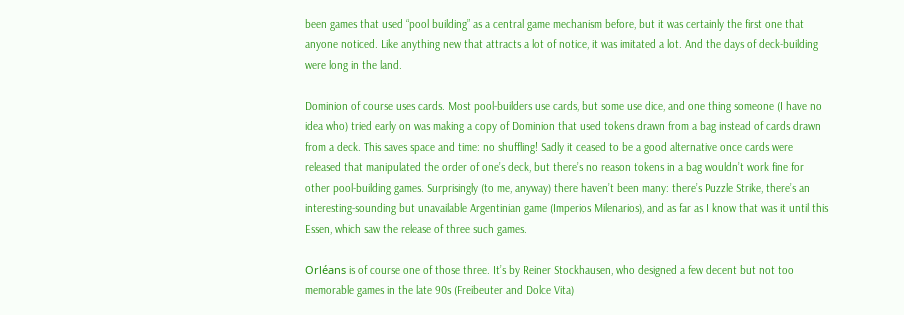been games that used “pool building” as a central game mechanism before, but it was certainly the first one that anyone noticed. Like anything new that attracts a lot of notice, it was imitated a lot. And the days of deck-building were long in the land.

Dominion of course uses cards. Most pool-builders use cards, but some use dice, and one thing someone (I have no idea who) tried early on was making a copy of Dominion that used tokens drawn from a bag instead of cards drawn from a deck. This saves space and time: no shuffling! Sadly it ceased to be a good alternative once cards were released that manipulated the order of one’s deck, but there’s no reason tokens in a bag wouldn’t work fine for other pool-building games. Surprisingly (to me, anyway) there haven’t been many: there’s Puzzle Strike, there’s an interesting-sounding but unavailable Argentinian game (Imperios Milenarios), and as far as I know that was it until this Essen, which saw the release of three such games.

Orléans is of course one of those three. It’s by Reiner Stockhausen, who designed a few decent but not too memorable games in the late 90s (Freibeuter and Dolce Vita)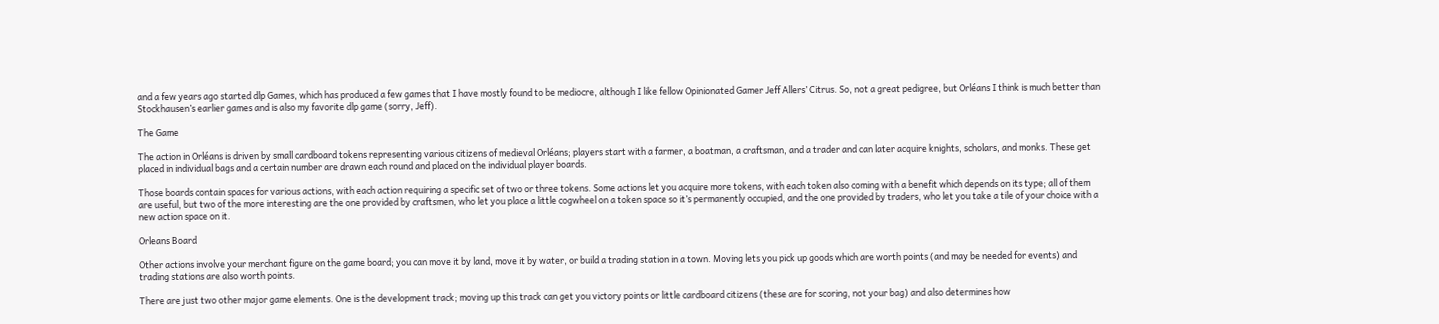and a few years ago started dlp Games, which has produced a few games that I have mostly found to be mediocre, although I like fellow Opinionated Gamer Jeff Allers’ Citrus. So, not a great pedigree, but Orléans I think is much better than Stockhausen’s earlier games and is also my favorite dlp game (sorry, Jeff).

The Game

The action in Orléans is driven by small cardboard tokens representing various citizens of medieval Orléans; players start with a farmer, a boatman, a craftsman, and a trader and can later acquire knights, scholars, and monks. These get placed in individual bags and a certain number are drawn each round and placed on the individual player boards.

Those boards contain spaces for various actions, with each action requiring a specific set of two or three tokens. Some actions let you acquire more tokens, with each token also coming with a benefit which depends on its type; all of them are useful, but two of the more interesting are the one provided by craftsmen, who let you place a little cogwheel on a token space so it’s permanently occupied, and the one provided by traders, who let you take a tile of your choice with a new action space on it.

Orleans Board

Other actions involve your merchant figure on the game board; you can move it by land, move it by water, or build a trading station in a town. Moving lets you pick up goods which are worth points (and may be needed for events) and trading stations are also worth points.

There are just two other major game elements. One is the development track; moving up this track can get you victory points or little cardboard citizens (these are for scoring, not your bag) and also determines how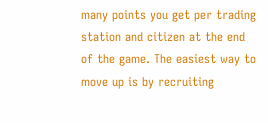many points you get per trading station and citizen at the end of the game. The easiest way to move up is by recruiting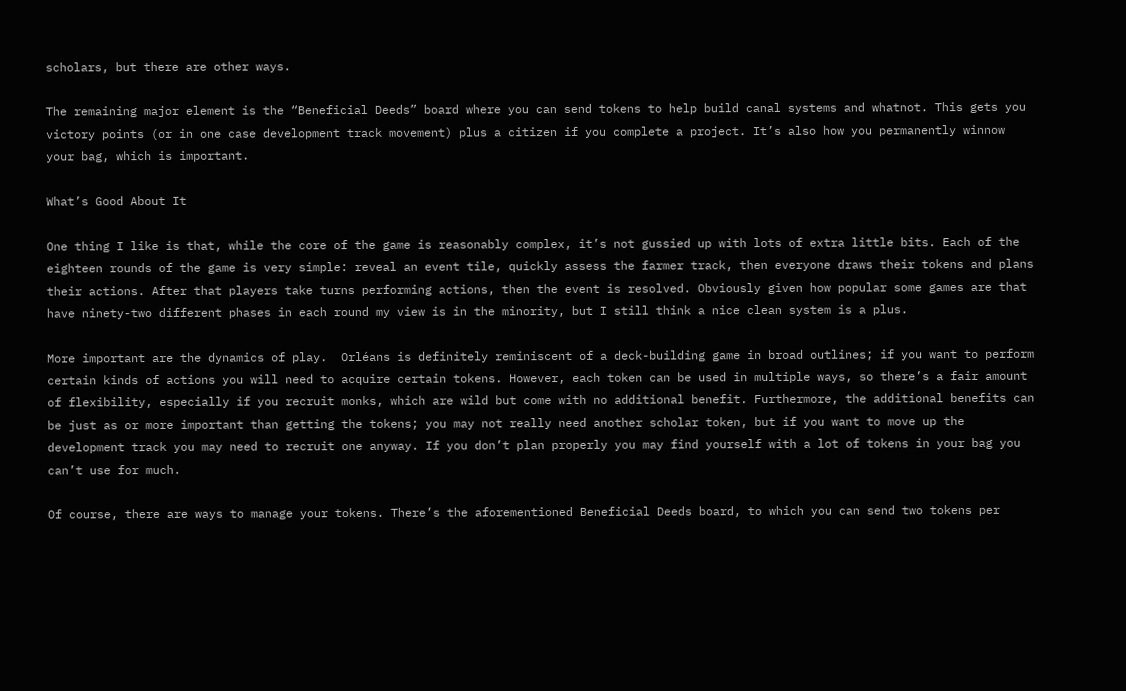scholars, but there are other ways.

The remaining major element is the “Beneficial Deeds” board where you can send tokens to help build canal systems and whatnot. This gets you victory points (or in one case development track movement) plus a citizen if you complete a project. It’s also how you permanently winnow your bag, which is important.

What’s Good About It

One thing I like is that, while the core of the game is reasonably complex, it’s not gussied up with lots of extra little bits. Each of the eighteen rounds of the game is very simple: reveal an event tile, quickly assess the farmer track, then everyone draws their tokens and plans their actions. After that players take turns performing actions, then the event is resolved. Obviously given how popular some games are that have ninety-two different phases in each round my view is in the minority, but I still think a nice clean system is a plus.

More important are the dynamics of play.  Orléans is definitely reminiscent of a deck-building game in broad outlines; if you want to perform certain kinds of actions you will need to acquire certain tokens. However, each token can be used in multiple ways, so there’s a fair amount of flexibility, especially if you recruit monks, which are wild but come with no additional benefit. Furthermore, the additional benefits can be just as or more important than getting the tokens; you may not really need another scholar token, but if you want to move up the development track you may need to recruit one anyway. If you don’t plan properly you may find yourself with a lot of tokens in your bag you can’t use for much.

Of course, there are ways to manage your tokens. There’s the aforementioned Beneficial Deeds board, to which you can send two tokens per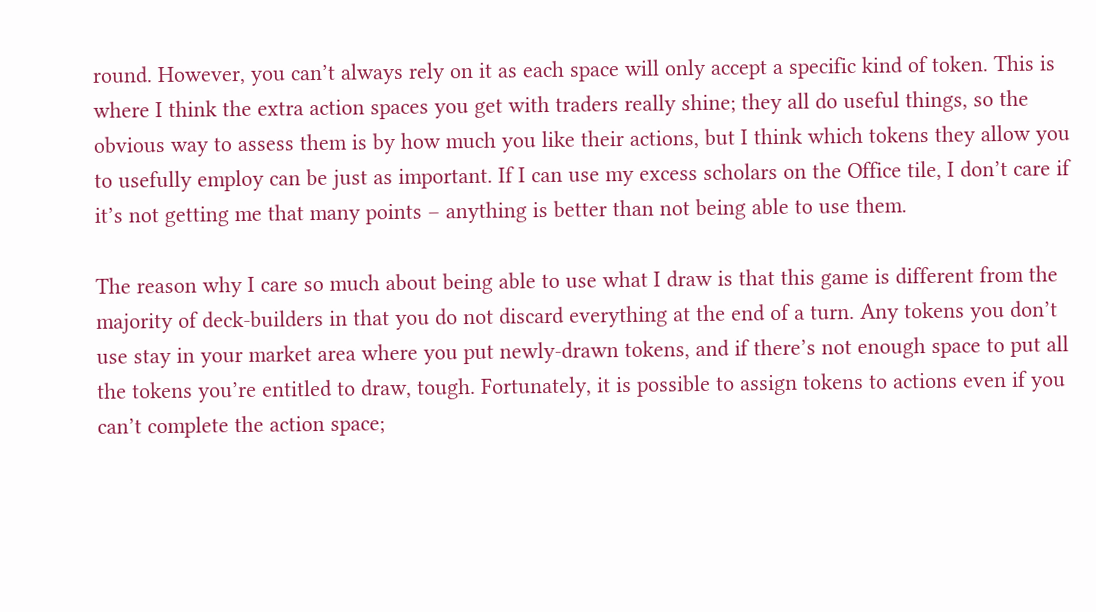round. However, you can’t always rely on it as each space will only accept a specific kind of token. This is where I think the extra action spaces you get with traders really shine; they all do useful things, so the obvious way to assess them is by how much you like their actions, but I think which tokens they allow you to usefully employ can be just as important. If I can use my excess scholars on the Office tile, I don’t care if it’s not getting me that many points – anything is better than not being able to use them.

The reason why I care so much about being able to use what I draw is that this game is different from the majority of deck-builders in that you do not discard everything at the end of a turn. Any tokens you don’t use stay in your market area where you put newly-drawn tokens, and if there’s not enough space to put all the tokens you’re entitled to draw, tough. Fortunately, it is possible to assign tokens to actions even if you can’t complete the action space;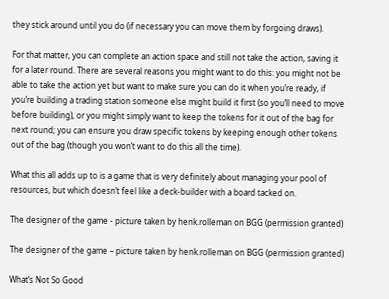they stick around until you do (if necessary you can move them by forgoing draws).

For that matter, you can complete an action space and still not take the action, saving it for a later round. There are several reasons you might want to do this: you might not be able to take the action yet but want to make sure you can do it when you’re ready, if you’re building a trading station someone else might build it first (so you’ll need to move before building), or you might simply want to keep the tokens for it out of the bag for next round; you can ensure you draw specific tokens by keeping enough other tokens out of the bag (though you won’t want to do this all the time).

What this all adds up to is a game that is very definitely about managing your pool of resources, but which doesn’t feel like a deck-builder with a board tacked on.

The designer of the game - picture taken by henk.rolleman on BGG (permission granted)

The designer of the game – picture taken by henk.rolleman on BGG (permission granted)

What’s Not So Good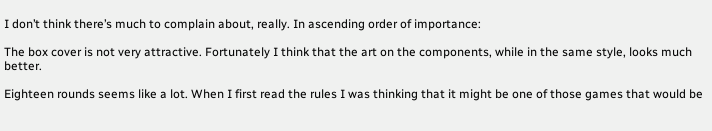I don’t think there’s much to complain about, really. In ascending order of importance:

The box cover is not very attractive. Fortunately I think that the art on the components, while in the same style, looks much better.

Eighteen rounds seems like a lot. When I first read the rules I was thinking that it might be one of those games that would be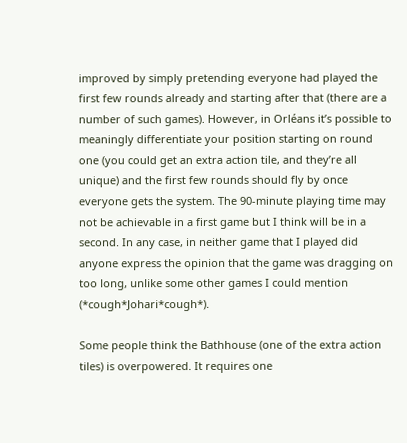improved by simply pretending everyone had played the first few rounds already and starting after that (there are a number of such games). However, in Orléans it’s possible to meaningly differentiate your position starting on round one (you could get an extra action tile, and they’re all unique) and the first few rounds should fly by once everyone gets the system. The 90-minute playing time may not be achievable in a first game but I think will be in a second. In any case, in neither game that I played did anyone express the opinion that the game was dragging on too long, unlike some other games I could mention (*cough*Johari*cough*).

Some people think the Bathhouse (one of the extra action tiles) is overpowered. It requires one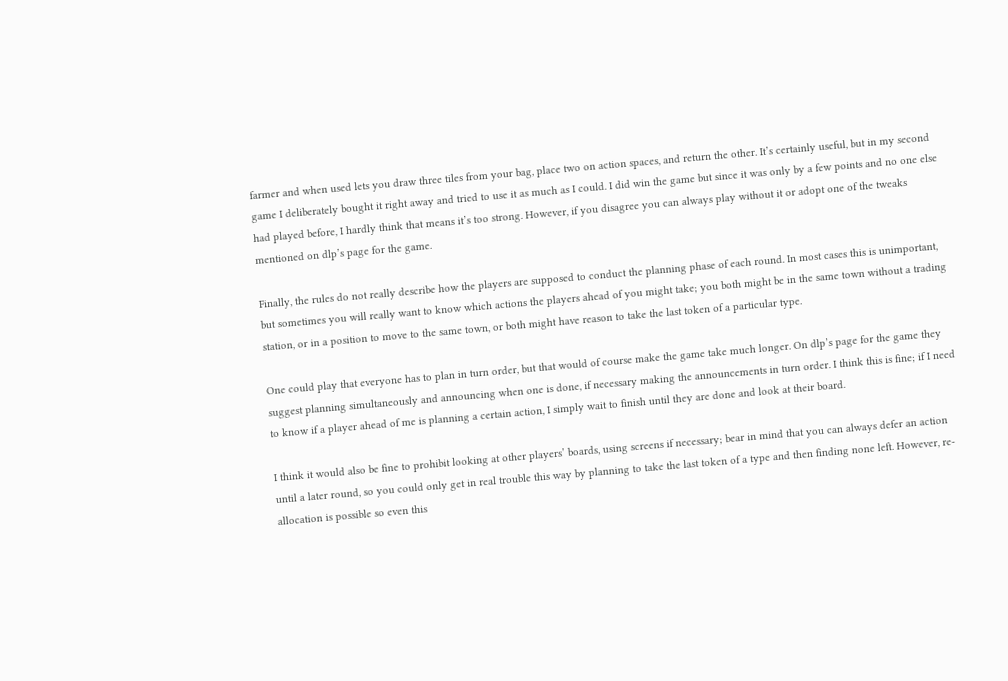farmer and when used lets you draw three tiles from your bag, place two on action spaces, and return the other. It’s certainly useful, but in my second game I deliberately bought it right away and tried to use it as much as I could. I did win the game but since it was only by a few points and no one else had played before, I hardly think that means it’s too strong. However, if you disagree you can always play without it or adopt one of the tweaks mentioned on dlp’s page for the game.

Finally, the rules do not really describe how the players are supposed to conduct the planning phase of each round. In most cases this is unimportant, but sometimes you will really want to know which actions the players ahead of you might take; you both might be in the same town without a trading station, or in a position to move to the same town, or both might have reason to take the last token of a particular type.

One could play that everyone has to plan in turn order, but that would of course make the game take much longer. On dlp’s page for the game they suggest planning simultaneously and announcing when one is done, if necessary making the announcements in turn order. I think this is fine; if I need to know if a player ahead of me is planning a certain action, I simply wait to finish until they are done and look at their board.

I think it would also be fine to prohibit looking at other players’ boards, using screens if necessary; bear in mind that you can always defer an action until a later round, so you could only get in real trouble this way by planning to take the last token of a type and then finding none left. However, re-allocation is possible so even this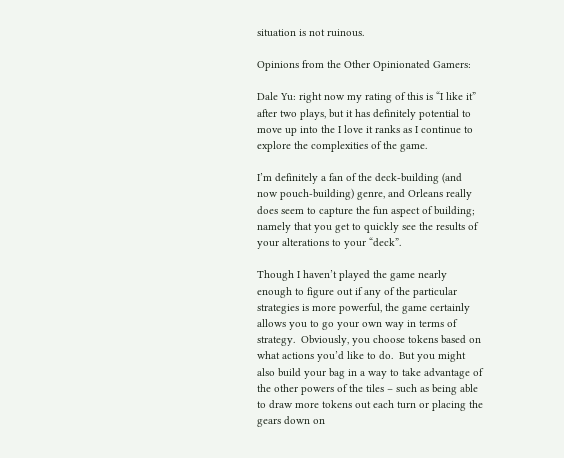situation is not ruinous.

Opinions from the Other Opinionated Gamers:

Dale Yu: right now my rating of this is “I like it” after two plays, but it has definitely potential to move up into the I love it ranks as I continue to explore the complexities of the game.

I’m definitely a fan of the deck-building (and now pouch-building) genre, and Orleans really does seem to capture the fun aspect of building; namely that you get to quickly see the results of your alterations to your “deck”.

Though I haven’t played the game nearly enough to figure out if any of the particular strategies is more powerful, the game certainly allows you to go your own way in terms of strategy.  Obviously, you choose tokens based on what actions you’d like to do.  But you might also build your bag in a way to take advantage of the other powers of the tiles – such as being able to draw more tokens out each turn or placing the gears down on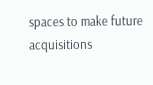spaces to make future acquisitions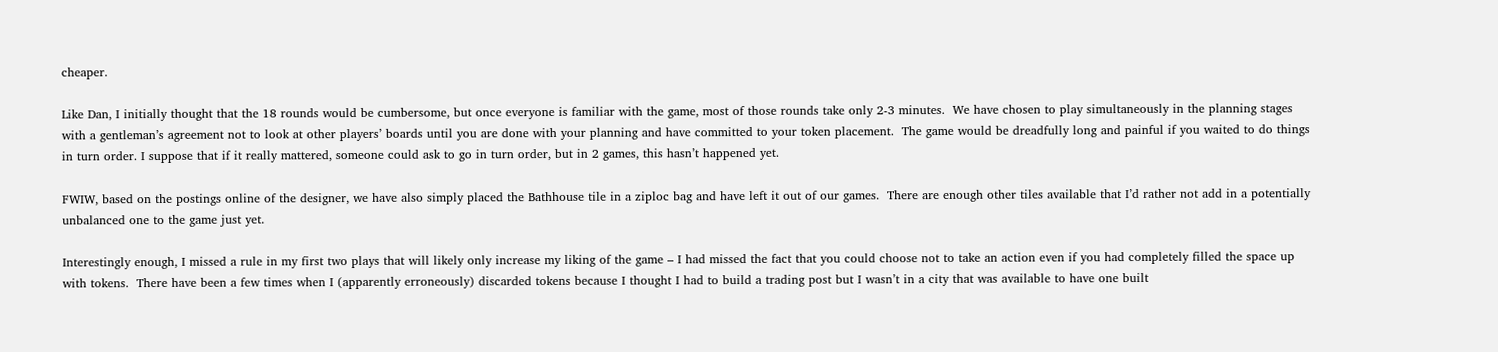cheaper.

Like Dan, I initially thought that the 18 rounds would be cumbersome, but once everyone is familiar with the game, most of those rounds take only 2-3 minutes.  We have chosen to play simultaneously in the planning stages with a gentleman’s agreement not to look at other players’ boards until you are done with your planning and have committed to your token placement.  The game would be dreadfully long and painful if you waited to do things in turn order. I suppose that if it really mattered, someone could ask to go in turn order, but in 2 games, this hasn’t happened yet.

FWIW, based on the postings online of the designer, we have also simply placed the Bathhouse tile in a ziploc bag and have left it out of our games.  There are enough other tiles available that I’d rather not add in a potentially unbalanced one to the game just yet.

Interestingly enough, I missed a rule in my first two plays that will likely only increase my liking of the game – I had missed the fact that you could choose not to take an action even if you had completely filled the space up with tokens.  There have been a few times when I (apparently erroneously) discarded tokens because I thought I had to build a trading post but I wasn’t in a city that was available to have one built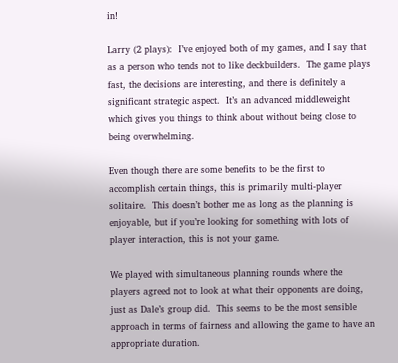in!

Larry (2 plays):  I’ve enjoyed both of my games, and I say that as a person who tends not to like deckbuilders.  The game plays fast, the decisions are interesting, and there is definitely a significant strategic aspect.  It’s an advanced middleweight which gives you things to think about without being close to being overwhelming.

Even though there are some benefits to be the first to accomplish certain things, this is primarily multi-player solitaire.  This doesn’t bother me as long as the planning is enjoyable, but if you’re looking for something with lots of player interaction, this is not your game.

We played with simultaneous planning rounds where the players agreed not to look at what their opponents are doing, just as Dale’s group did.  This seems to be the most sensible approach in terms of fairness and allowing the game to have an appropriate duration.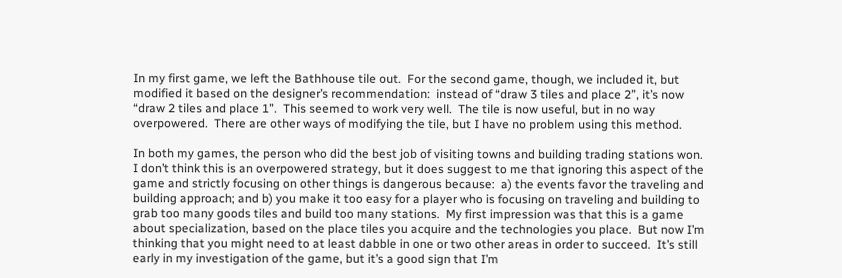In my first game, we left the Bathhouse tile out.  For the second game, though, we included it, but modified it based on the designer’s recommendation:  instead of “draw 3 tiles and place 2”, it’s now “draw 2 tiles and place 1”.  This seemed to work very well.  The tile is now useful, but in no way overpowered.  There are other ways of modifying the tile, but I have no problem using this method.

In both my games, the person who did the best job of visiting towns and building trading stations won.  I don’t think this is an overpowered strategy, but it does suggest to me that ignoring this aspect of the game and strictly focusing on other things is dangerous because:  a) the events favor the traveling and building approach; and b) you make it too easy for a player who is focusing on traveling and building to grab too many goods tiles and build too many stations.  My first impression was that this is a game about specialization, based on the place tiles you acquire and the technologies you place.  But now I’m thinking that you might need to at least dabble in one or two other areas in order to succeed.  It’s still early in my investigation of the game, but it’s a good sign that I’m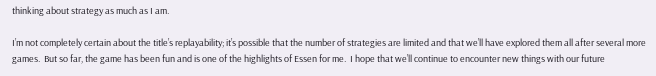thinking about strategy as much as I am.

I’m not completely certain about the title’s replayability; it’s possible that the number of strategies are limited and that we’ll have explored them all after several more games.  But so far, the game has been fun and is one of the highlights of Essen for me.  I hope that we’ll continue to encounter new things with our future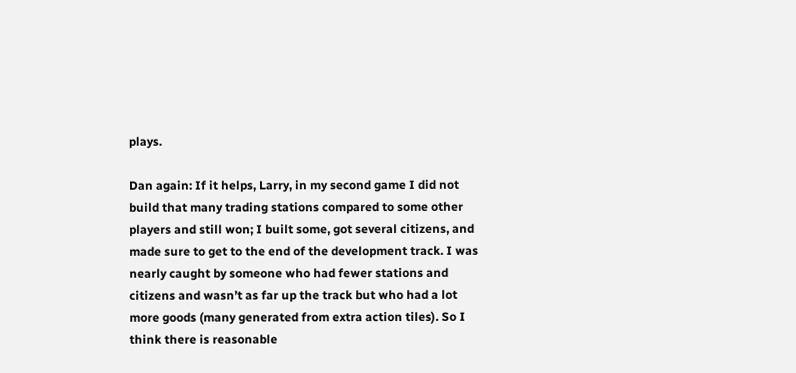plays.

Dan again: If it helps, Larry, in my second game I did not build that many trading stations compared to some other players and still won; I built some, got several citizens, and made sure to get to the end of the development track. I was nearly caught by someone who had fewer stations and citizens and wasn’t as far up the track but who had a lot more goods (many generated from extra action tiles). So I think there is reasonable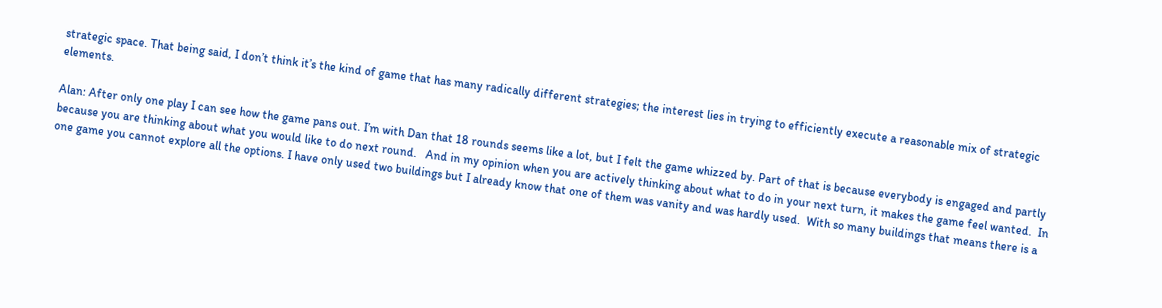strategic space. That being said, I don’t think it’s the kind of game that has many radically different strategies; the interest lies in trying to efficiently execute a reasonable mix of strategic elements.

Alan: After only one play I can see how the game pans out. I’m with Dan that 18 rounds seems like a lot, but I felt the game whizzed by. Part of that is because everybody is engaged and partly because you are thinking about what you would like to do next round.   And in my opinion when you are actively thinking about what to do in your next turn, it makes the game feel wanted.  In one game you cannot explore all the options. I have only used two buildings but I already know that one of them was vanity and was hardly used.  With so many buildings that means there is a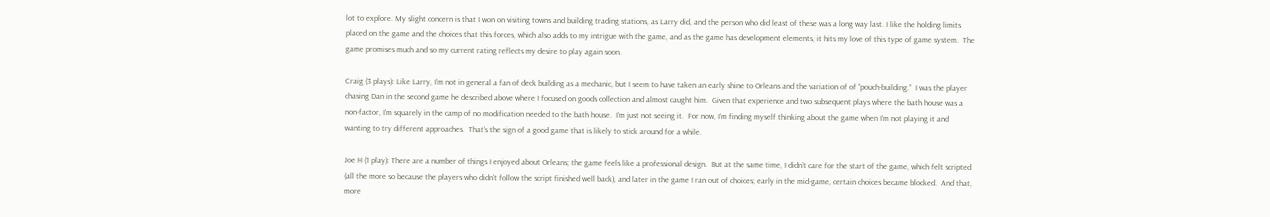lot to explore. My slight concern is that I won on visiting towns and building trading stations, as Larry did, and the person who did least of these was a long way last. I like the holding limits placed on the game and the choices that this forces, which also adds to my intrigue with the game, and as the game has development elements, it hits my love of this type of game system.  The game promises much and so my current rating reflects my desire to play again soon.

Craig (3 plays): Like Larry, I’m not in general a fan of deck building as a mechanic, but I seem to have taken an early shine to Orleans and the variation of of “pouch-building.”  I was the player chasing Dan in the second game he described above where I focused on goods collection and almost caught him.  Given that experience and two subsequent plays where the bath house was a non-factor, I’m squarely in the camp of no modification needed to the bath house.  I’m just not seeing it.  For now, I’m finding myself thinking about the game when I’m not playing it and wanting to try different approaches.  That’s the sign of a good game that is likely to stick around for a while.

Joe H (1 play): There are a number of things I enjoyed about Orleans; the game feels like a professional design.  But at the same time, I didn’t care for the start of the game, which felt scripted (all the more so because the players who didn’t follow the script finished well back), and later in the game I ran out of choices; early in the mid-game, certain choices became blocked.  And that, more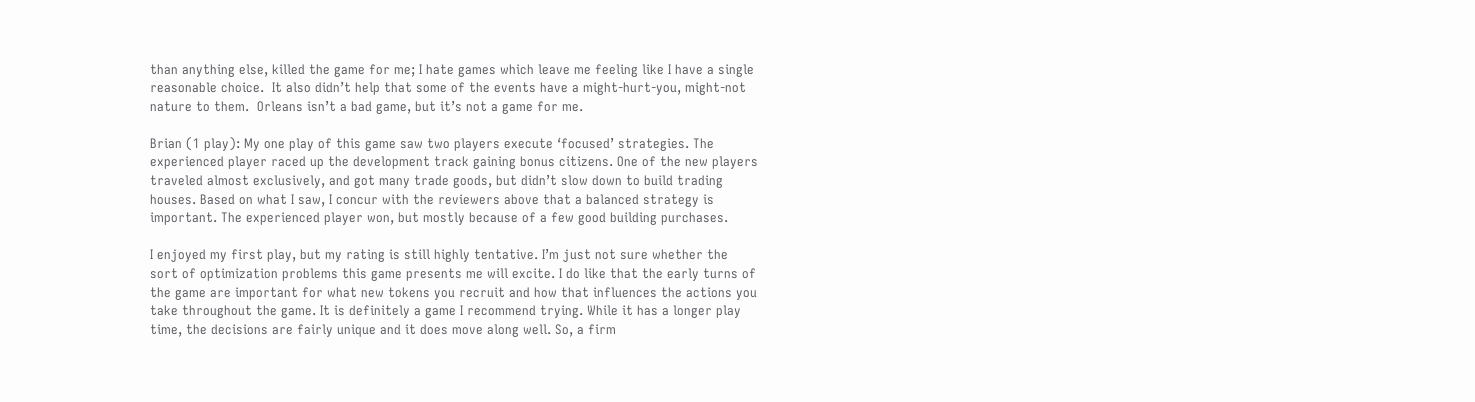than anything else, killed the game for me; I hate games which leave me feeling like I have a single reasonable choice.  It also didn’t help that some of the events have a might-hurt-you, might-not nature to them.  Orleans isn’t a bad game, but it’s not a game for me.

Brian (1 play): My one play of this game saw two players execute ‘focused’ strategies. The experienced player raced up the development track gaining bonus citizens. One of the new players traveled almost exclusively, and got many trade goods, but didn’t slow down to build trading houses. Based on what I saw, I concur with the reviewers above that a balanced strategy is important. The experienced player won, but mostly because of a few good building purchases.

I enjoyed my first play, but my rating is still highly tentative. I’m just not sure whether the sort of optimization problems this game presents me will excite. I do like that the early turns of the game are important for what new tokens you recruit and how that influences the actions you take throughout the game. It is definitely a game I recommend trying. While it has a longer play time, the decisions are fairly unique and it does move along well. So, a firm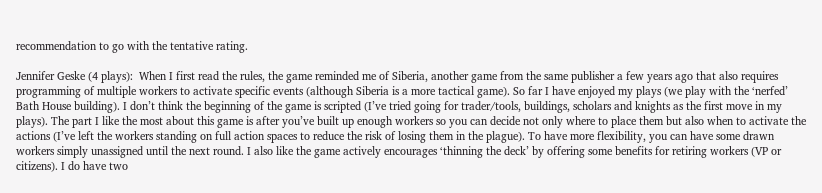recommendation to go with the tentative rating.

Jennifer Geske (4 plays):  When I first read the rules, the game reminded me of Siberia, another game from the same publisher a few years ago that also requires programming of multiple workers to activate specific events (although Siberia is a more tactical game). So far I have enjoyed my plays (we play with the ‘nerfed’ Bath House building). I don’t think the beginning of the game is scripted (I’ve tried going for trader/tools, buildings, scholars and knights as the first move in my plays). The part I like the most about this game is after you’ve built up enough workers so you can decide not only where to place them but also when to activate the actions (I’ve left the workers standing on full action spaces to reduce the risk of losing them in the plague). To have more flexibility, you can have some drawn workers simply unassigned until the next round. I also like the game actively encourages ‘thinning the deck’ by offering some benefits for retiring workers (VP or citizens). I do have two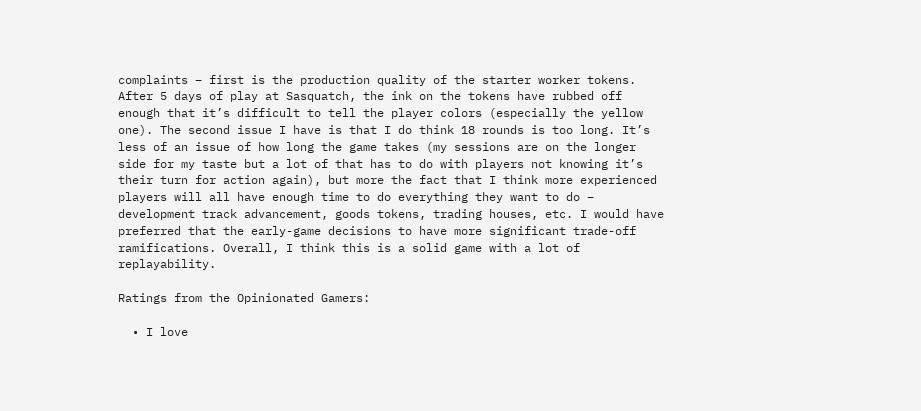complaints – first is the production quality of the starter worker tokens. After 5 days of play at Sasquatch, the ink on the tokens have rubbed off enough that it’s difficult to tell the player colors (especially the yellow one). The second issue I have is that I do think 18 rounds is too long. It’s less of an issue of how long the game takes (my sessions are on the longer side for my taste but a lot of that has to do with players not knowing it’s their turn for action again), but more the fact that I think more experienced players will all have enough time to do everything they want to do – development track advancement, goods tokens, trading houses, etc. I would have preferred that the early-game decisions to have more significant trade-off ramifications. Overall, I think this is a solid game with a lot of replayability.

Ratings from the Opinionated Gamers:

  • I love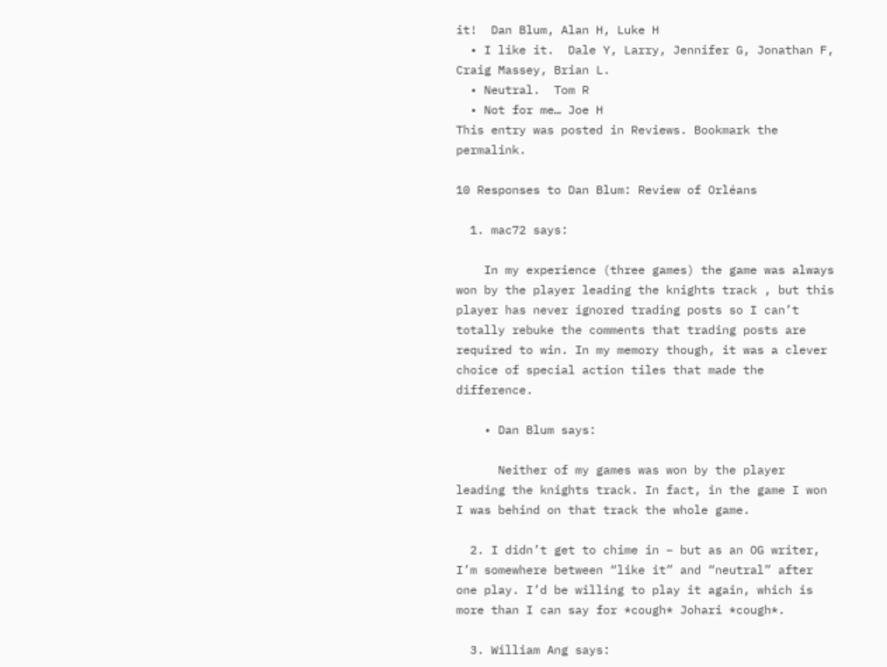it!  Dan Blum, Alan H, Luke H
  • I like it.  Dale Y, Larry, Jennifer G, Jonathan F, Craig Massey, Brian L.
  • Neutral.  Tom R
  • Not for me… Joe H
This entry was posted in Reviews. Bookmark the permalink.

10 Responses to Dan Blum: Review of Orléans

  1. mac72 says:

    In my experience (three games) the game was always won by the player leading the knights track , but this player has never ignored trading posts so I can’t totally rebuke the comments that trading posts are required to win. In my memory though, it was a clever choice of special action tiles that made the difference.

    • Dan Blum says:

      Neither of my games was won by the player leading the knights track. In fact, in the game I won I was behind on that track the whole game.

  2. I didn’t get to chime in – but as an OG writer, I’m somewhere between “like it” and “neutral” after one play. I’d be willing to play it again, which is more than I can say for *cough* Johari *cough*.

  3. William Ang says: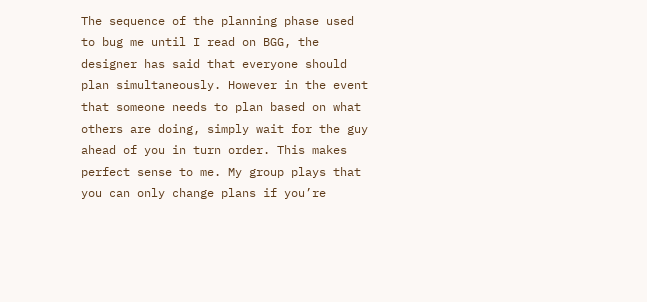The sequence of the planning phase used to bug me until I read on BGG, the designer has said that everyone should plan simultaneously. However in the event that someone needs to plan based on what others are doing, simply wait for the guy ahead of you in turn order. This makes perfect sense to me. My group plays that you can only change plans if you’re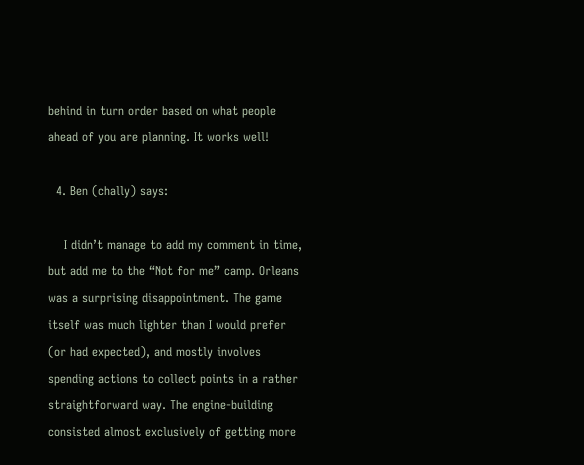behind in turn order based on what people ahead of you are planning. It works well!

  4. Ben (chally) says:

    I didn’t manage to add my comment in time, but add me to the “Not for me” camp. Orleans was a surprising disappointment. The game itself was much lighter than I would prefer (or had expected), and mostly involves spending actions to collect points in a rather straightforward way. The engine-building consisted almost exclusively of getting more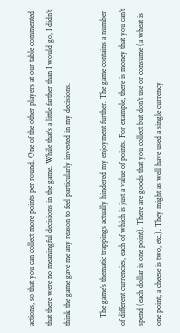actions, so that you can collect more points per round. One of the other players at our table commented that there were no meaningful decisions in the game. While that’s a little farther than I would go, I didn’t think the game gave me any reason to feel particularly invested in my decisions.

    The game’s thematic trappings actually hindered my enjoyment further. The game contains a number of different currencies, each of which is just a value of points. For example, there is money that you can’t spend (each dollar is one point). There are goods that you collect but don’t use or consume (a wheat is one point, a cheese is two, etc.). They might as well have used a single currency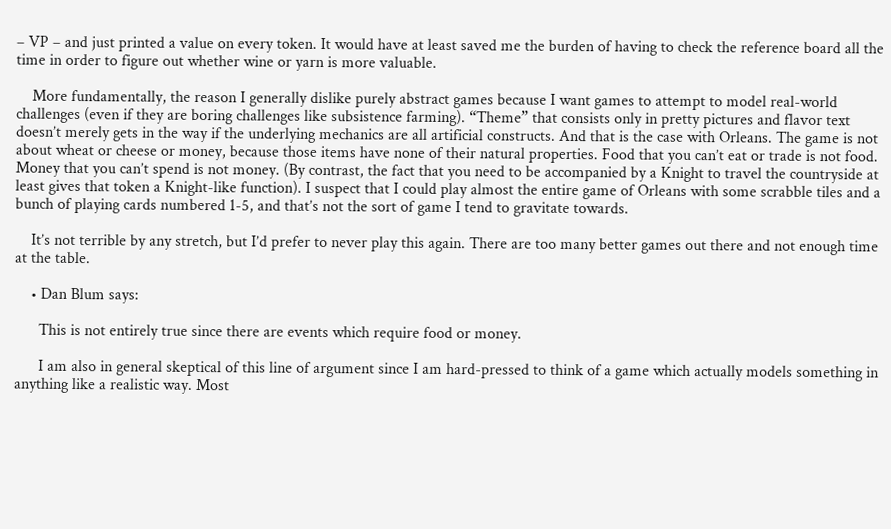– VP – and just printed a value on every token. It would have at least saved me the burden of having to check the reference board all the time in order to figure out whether wine or yarn is more valuable.

    More fundamentally, the reason I generally dislike purely abstract games because I want games to attempt to model real-world challenges (even if they are boring challenges like subsistence farming). “Theme” that consists only in pretty pictures and flavor text doesn’t merely gets in the way if the underlying mechanics are all artificial constructs. And that is the case with Orleans. The game is not about wheat or cheese or money, because those items have none of their natural properties. Food that you can’t eat or trade is not food. Money that you can’t spend is not money. (By contrast, the fact that you need to be accompanied by a Knight to travel the countryside at least gives that token a Knight-like function). I suspect that I could play almost the entire game of Orleans with some scrabble tiles and a bunch of playing cards numbered 1-5, and that’s not the sort of game I tend to gravitate towards.

    It’s not terrible by any stretch, but I’d prefer to never play this again. There are too many better games out there and not enough time at the table.

    • Dan Blum says:

      This is not entirely true since there are events which require food or money.

      I am also in general skeptical of this line of argument since I am hard-pressed to think of a game which actually models something in anything like a realistic way. Most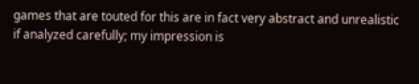games that are touted for this are in fact very abstract and unrealistic if analyzed carefully; my impression is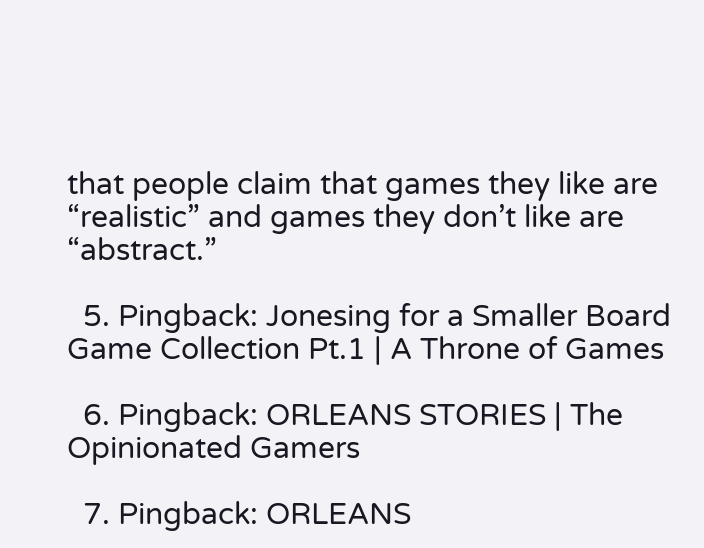that people claim that games they like are “realistic” and games they don’t like are “abstract.”

  5. Pingback: Jonesing for a Smaller Board Game Collection Pt.1 | A Throne of Games

  6. Pingback: ORLEANS STORIES | The Opinionated Gamers

  7. Pingback: ORLEANS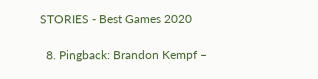STORIES - Best Games 2020

  8. Pingback: Brandon Kempf –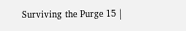Surviving the Purge 15 |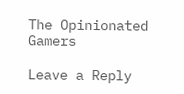The Opinionated Gamers

Leave a Reply